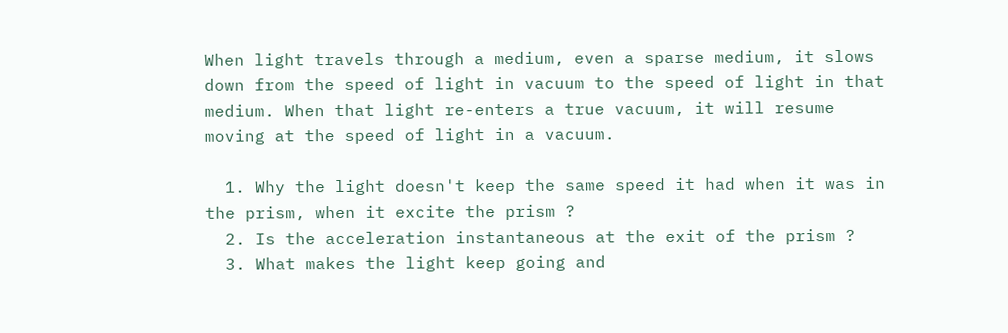When light travels through a medium, even a sparse medium, it slows down from the speed of light in vacuum to the speed of light in that medium. When that light re-enters a true vacuum, it will resume moving at the speed of light in a vacuum.

  1. Why the light doesn't keep the same speed it had when it was in the prism, when it excite the prism ?
  2. Is the acceleration instantaneous at the exit of the prism ?
  3. What makes the light keep going and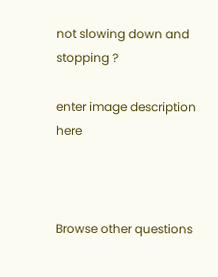not slowing down and stopping ?

enter image description here



Browse other questions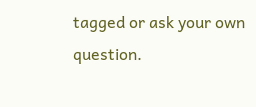tagged or ask your own question.